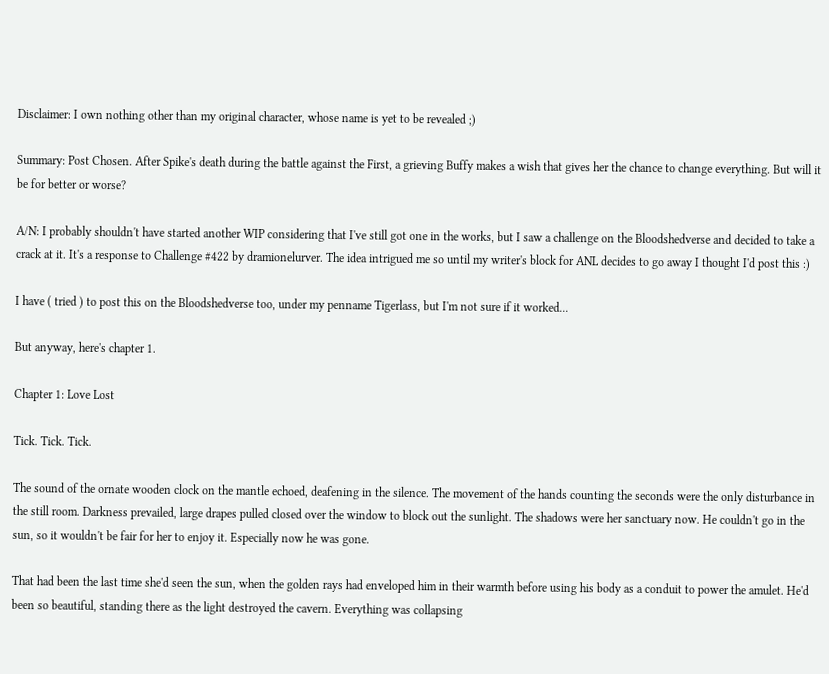Disclaimer: I own nothing other than my original character, whose name is yet to be revealed ;)

Summary: Post Chosen. After Spike's death during the battle against the First, a grieving Buffy makes a wish that gives her the chance to change everything. But will it be for better or worse?

A/N: I probably shouldn't have started another WIP considering that I've still got one in the works, but I saw a challenge on the Bloodshedverse and decided to take a crack at it. It's a response to Challenge #422 by dramionelurver. The idea intrigued me so until my writer's block for ANL decides to go away I thought I'd post this :)

I have ( tried ) to post this on the Bloodshedverse too, under my penname Tigerlass, but I'm not sure if it worked...

But anyway, here's chapter 1.

Chapter 1: Love Lost

Tick. Tick. Tick.

The sound of the ornate wooden clock on the mantle echoed, deafening in the silence. The movement of the hands counting the seconds were the only disturbance in the still room. Darkness prevailed, large drapes pulled closed over the window to block out the sunlight. The shadows were her sanctuary now. He couldn't go in the sun, so it wouldn't be fair for her to enjoy it. Especially now he was gone.

That had been the last time she'd seen the sun, when the golden rays had enveloped him in their warmth before using his body as a conduit to power the amulet. He'd been so beautiful, standing there as the light destroyed the cavern. Everything was collapsing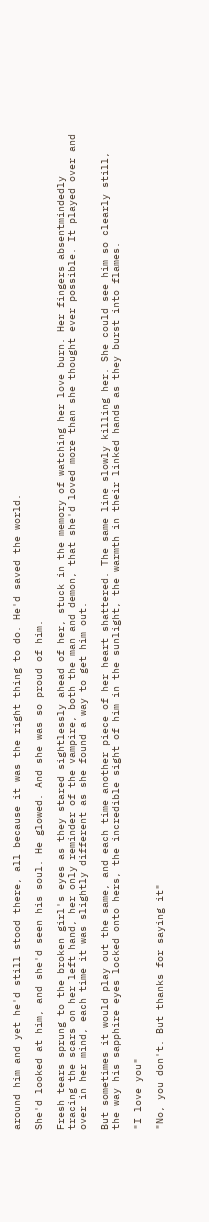around him and yet he'd still stood there, all because it was the right thing to do. He'd saved the world.

She'd looked at him, and she'd seen his soul. He glowed. And she was so proud of him.

Fresh tears sprung to the broken girl's eyes as they stared sightlessly ahead of her, stuck in the memory of watching her love burn. Her fingers absentmindedly tracing the scars on her left hand, her only reminder of the vampire, both the man and demon, that she'd loved more than she thought ever possible. It played over and over in her mind, each time it was slightly different as she found a way to get him out.

But sometimes it would play out the same, and each time another piece of her heart shattered. The same line slowly killing her. She could see him so clearly still, the way his sapphire eyes locked onto hers, the incredible sight of him in the sunlight, the warmth in their linked hands as they burst into flames.

"I love you"

"No, you don't. But thanks for saying it"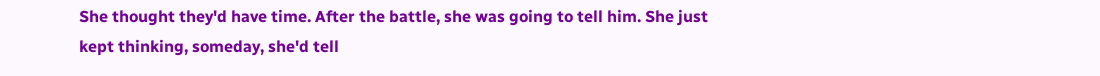She thought they'd have time. After the battle, she was going to tell him. She just kept thinking, someday, she'd tell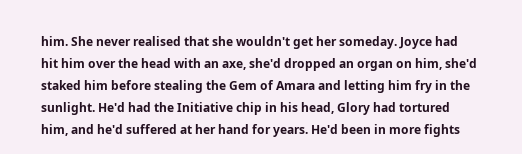him. She never realised that she wouldn't get her someday. Joyce had hit him over the head with an axe, she'd dropped an organ on him, she'd staked him before stealing the Gem of Amara and letting him fry in the sunlight. He'd had the Initiative chip in his head, Glory had tortured him, and he'd suffered at her hand for years. He'd been in more fights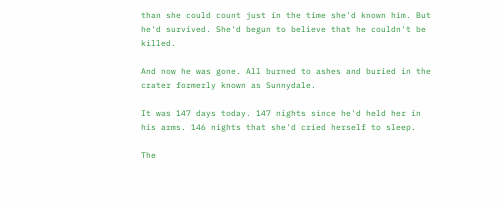than she could count just in the time she'd known him. But he'd survived. She'd begun to believe that he couldn't be killed.

And now he was gone. All burned to ashes and buried in the crater formerly known as Sunnydale.

It was 147 days today. 147 nights since he'd held her in his arms. 146 nights that she'd cried herself to sleep.

The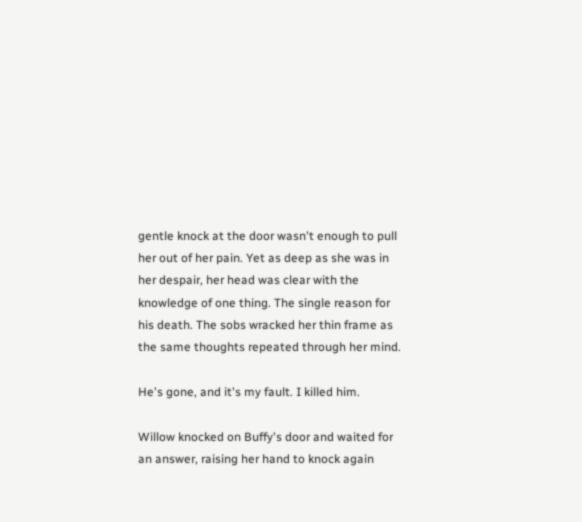gentle knock at the door wasn't enough to pull her out of her pain. Yet as deep as she was in her despair, her head was clear with the knowledge of one thing. The single reason for his death. The sobs wracked her thin frame as the same thoughts repeated through her mind.

He's gone, and it's my fault. I killed him.

Willow knocked on Buffy's door and waited for an answer, raising her hand to knock again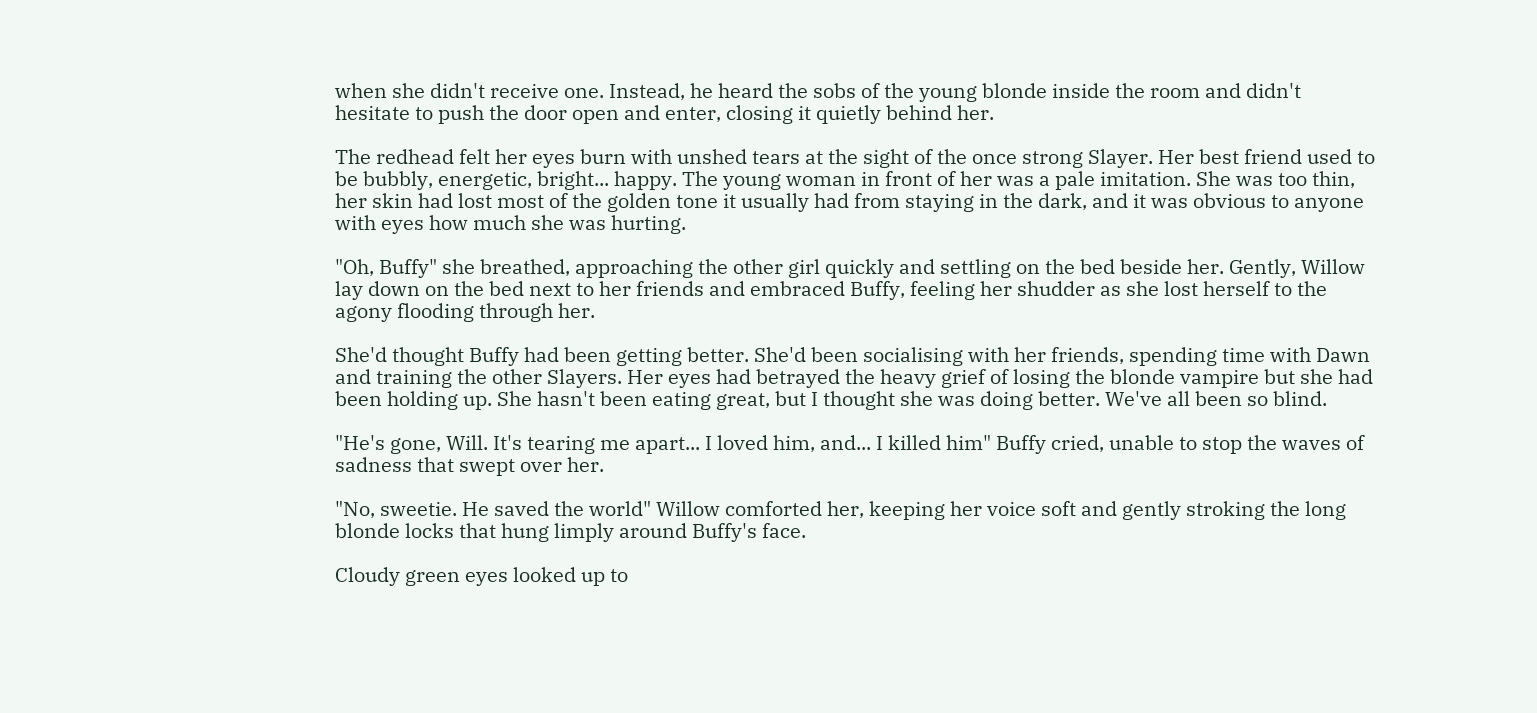when she didn't receive one. Instead, he heard the sobs of the young blonde inside the room and didn't hesitate to push the door open and enter, closing it quietly behind her.

The redhead felt her eyes burn with unshed tears at the sight of the once strong Slayer. Her best friend used to be bubbly, energetic, bright... happy. The young woman in front of her was a pale imitation. She was too thin, her skin had lost most of the golden tone it usually had from staying in the dark, and it was obvious to anyone with eyes how much she was hurting.

"Oh, Buffy" she breathed, approaching the other girl quickly and settling on the bed beside her. Gently, Willow lay down on the bed next to her friends and embraced Buffy, feeling her shudder as she lost herself to the agony flooding through her.

She'd thought Buffy had been getting better. She'd been socialising with her friends, spending time with Dawn and training the other Slayers. Her eyes had betrayed the heavy grief of losing the blonde vampire but she had been holding up. She hasn't been eating great, but I thought she was doing better. We've all been so blind.

"He's gone, Will. It's tearing me apart... I loved him, and... I killed him" Buffy cried, unable to stop the waves of sadness that swept over her.

"No, sweetie. He saved the world" Willow comforted her, keeping her voice soft and gently stroking the long blonde locks that hung limply around Buffy's face.

Cloudy green eyes looked up to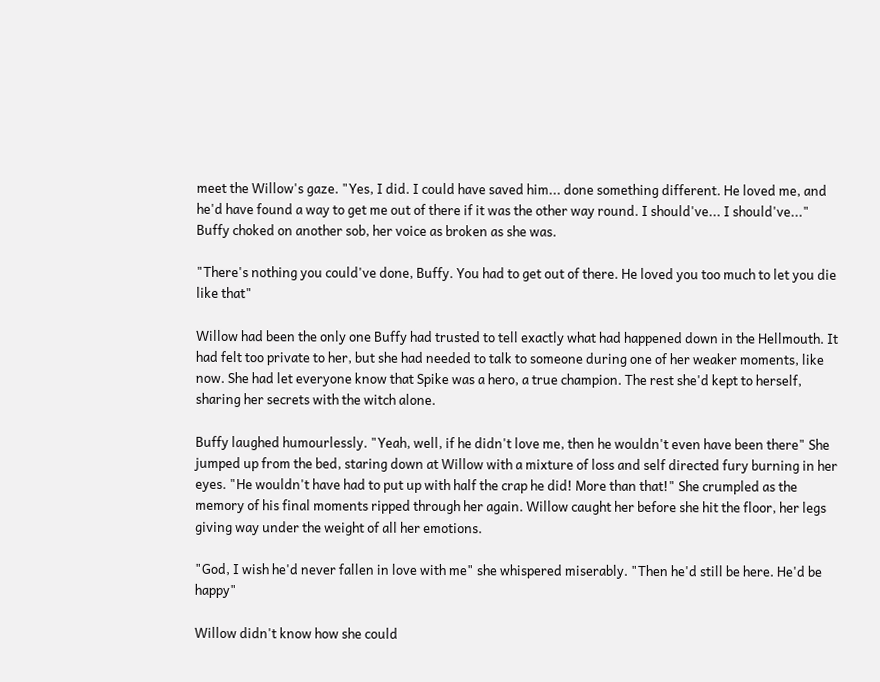meet the Willow's gaze. "Yes, I did. I could have saved him... done something different. He loved me, and he'd have found a way to get me out of there if it was the other way round. I should've... I should've..." Buffy choked on another sob, her voice as broken as she was.

"There's nothing you could've done, Buffy. You had to get out of there. He loved you too much to let you die like that"

Willow had been the only one Buffy had trusted to tell exactly what had happened down in the Hellmouth. It had felt too private to her, but she had needed to talk to someone during one of her weaker moments, like now. She had let everyone know that Spike was a hero, a true champion. The rest she'd kept to herself, sharing her secrets with the witch alone.

Buffy laughed humourlessly. "Yeah, well, if he didn't love me, then he wouldn't even have been there" She jumped up from the bed, staring down at Willow with a mixture of loss and self directed fury burning in her eyes. "He wouldn't have had to put up with half the crap he did! More than that!" She crumpled as the memory of his final moments ripped through her again. Willow caught her before she hit the floor, her legs giving way under the weight of all her emotions.

"God, I wish he'd never fallen in love with me" she whispered miserably. "Then he'd still be here. He'd be happy"

Willow didn't know how she could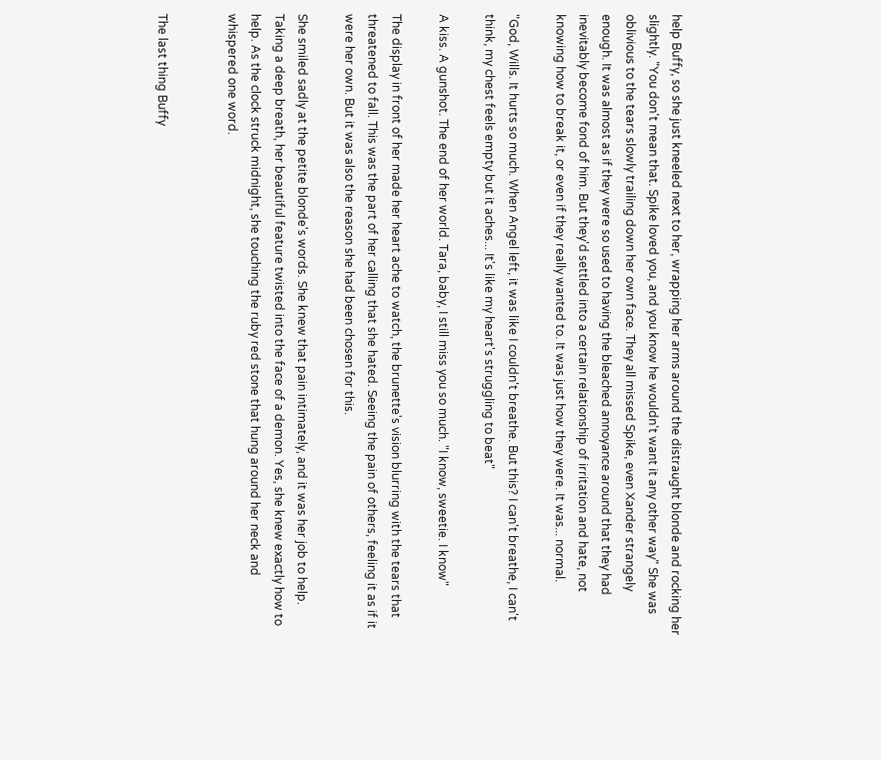help Buffy, so she just kneeled next to her, wrapping her arms around the distraught blonde and rocking her slightly. "You don't mean that. Spike loved you, and you know he wouldn't want it any other way" She was oblivious to the tears slowly trailing down her own face. They all missed Spike, even Xander strangely enough. It was almost as if they were so used to having the bleached annoyance around that they had inevitably become fond of him. But they'd settled into a certain relationship of irritation and hate, not knowing how to break it, or even if they really wanted to. It was just how they were. It was... normal.

"God, Wills. It hurts so much. When Angel left, it was like I couldn't breathe. But this? I can't breathe, I can't think, my chest feels empty but it aches... It's like my heart's struggling to beat"

A kiss. A gunshot. The end of her world. Tara, baby, I still miss you so much. "I know, sweetie. I know"

The display in front of her made her heart ache to watch, the brunette's vision blurring with the tears that threatened to fall. This was the part of her calling that she hated. Seeing the pain of others, feeling it as if it were her own. But it was also the reason she had been chosen for this.

She smiled sadly at the petite blonde's words. She knew that pain intimately, and it was her job to help. Taking a deep breath, her beautiful feature twisted into the face of a demon. Yes, she knew exactly how to help. As the clock struck midnight, she touching the ruby red stone that hung around her neck and whispered one word.


The last thing Buffy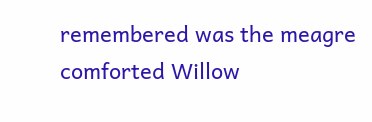remembered was the meagre comforted Willow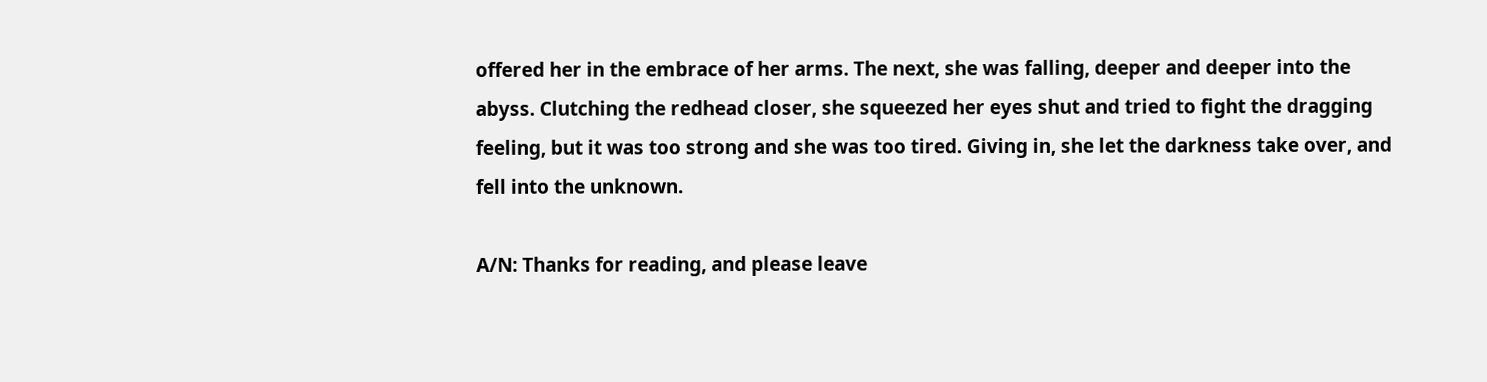offered her in the embrace of her arms. The next, she was falling, deeper and deeper into the abyss. Clutching the redhead closer, she squeezed her eyes shut and tried to fight the dragging feeling, but it was too strong and she was too tired. Giving in, she let the darkness take over, and fell into the unknown.

A/N: Thanks for reading, and please leave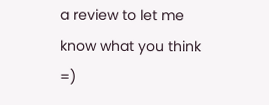a review to let me know what you think =)